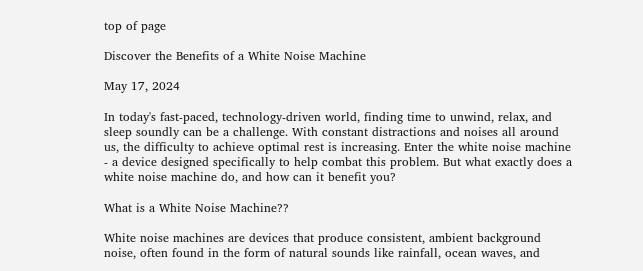top of page

Discover the Benefits of a White Noise Machine

May 17, 2024

In today's fast-paced, technology-driven world, finding time to unwind, relax, and sleep soundly can be a challenge. With constant distractions and noises all around us, the difficulty to achieve optimal rest is increasing. Enter the white noise machine - a device designed specifically to help combat this problem. But what exactly does a white noise machine do, and how can it benefit you?

What is a White Noise Machine??

White noise machines are devices that produce consistent, ambient background noise, often found in the form of natural sounds like rainfall, ocean waves, and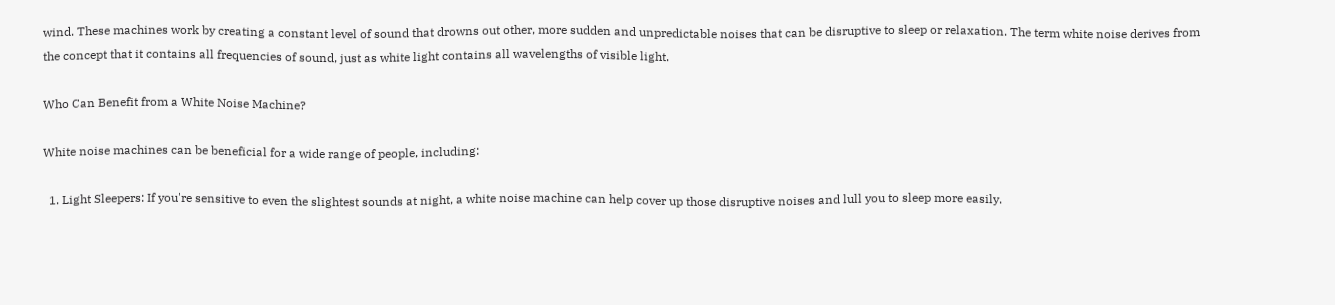wind. These machines work by creating a constant level of sound that drowns out other, more sudden and unpredictable noises that can be disruptive to sleep or relaxation. The term white noise derives from the concept that it contains all frequencies of sound, just as white light contains all wavelengths of visible light.

Who Can Benefit from a White Noise Machine?

White noise machines can be beneficial for a wide range of people, including:

  1. Light Sleepers: If you're sensitive to even the slightest sounds at night, a white noise machine can help cover up those disruptive noises and lull you to sleep more easily.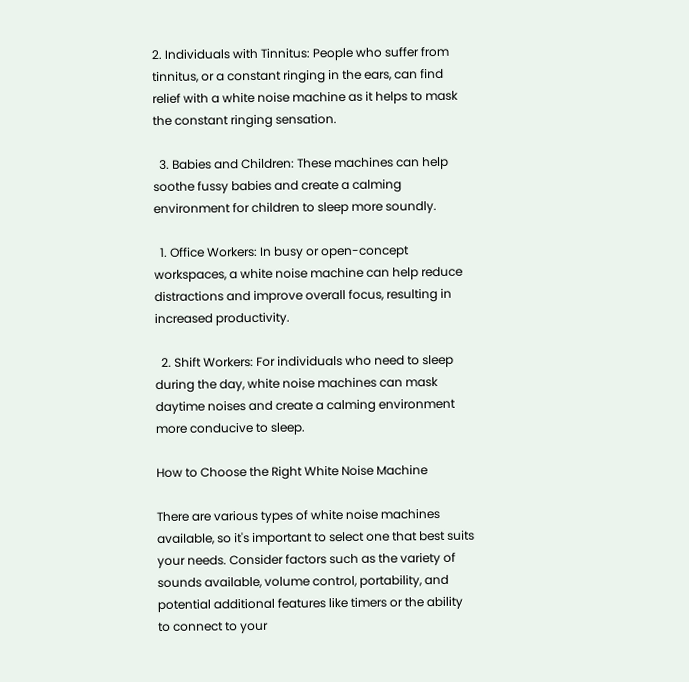2. Individuals with Tinnitus: People who suffer from tinnitus, or a constant ringing in the ears, can find relief with a white noise machine as it helps to mask the constant ringing sensation.

  3. Babies and Children: These machines can help soothe fussy babies and create a calming environment for children to sleep more soundly.

  1. Office Workers: In busy or open-concept workspaces, a white noise machine can help reduce distractions and improve overall focus, resulting in increased productivity.

  2. Shift Workers: For individuals who need to sleep during the day, white noise machines can mask daytime noises and create a calming environment more conducive to sleep.

How to Choose the Right White Noise Machine

There are various types of white noise machines available, so it's important to select one that best suits your needs. Consider factors such as the variety of sounds available, volume control, portability, and potential additional features like timers or the ability to connect to your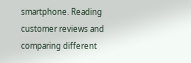smartphone. Reading customer reviews and comparing different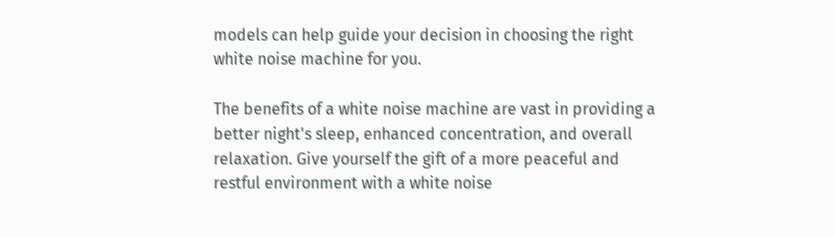models can help guide your decision in choosing the right white noise machine for you.

The benefits of a white noise machine are vast in providing a better night's sleep, enhanced concentration, and overall relaxation. Give yourself the gift of a more peaceful and restful environment with a white noise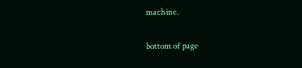machine.

bottom of page